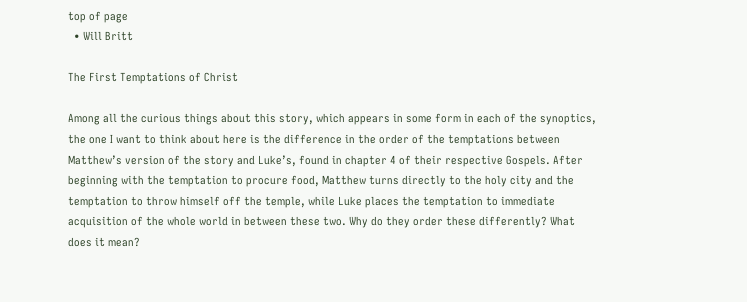top of page
  • Will Britt

The First Temptations of Christ

Among all the curious things about this story, which appears in some form in each of the synoptics, the one I want to think about here is the difference in the order of the temptations between Matthew’s version of the story and Luke’s, found in chapter 4 of their respective Gospels. After beginning with the temptation to procure food, Matthew turns directly to the holy city and the temptation to throw himself off the temple, while Luke places the temptation to immediate acquisition of the whole world in between these two. Why do they order these differently? What does it mean?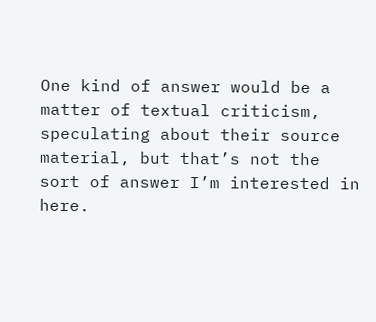One kind of answer would be a matter of textual criticism, speculating about their source material, but that’s not the sort of answer I’m interested in here.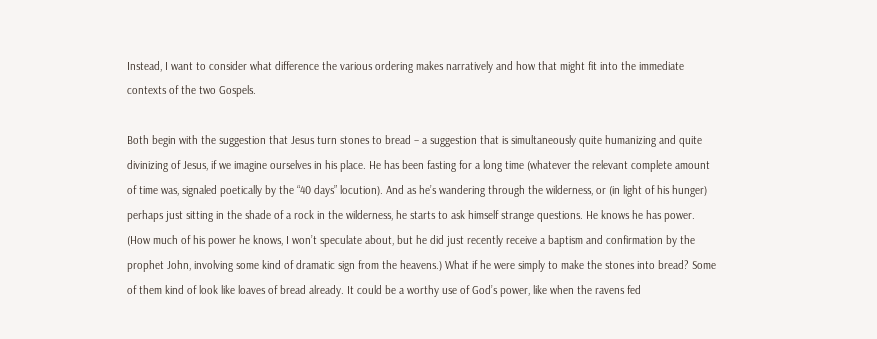Instead, I want to consider what difference the various ordering makes narratively and how that might fit into the immediate contexts of the two Gospels.

Both begin with the suggestion that Jesus turn stones to bread – a suggestion that is simultaneously quite humanizing and quite divinizing of Jesus, if we imagine ourselves in his place. He has been fasting for a long time (whatever the relevant complete amount of time was, signaled poetically by the “40 days” locution). And as he’s wandering through the wilderness, or (in light of his hunger) perhaps just sitting in the shade of a rock in the wilderness, he starts to ask himself strange questions. He knows he has power. (How much of his power he knows, I won’t speculate about, but he did just recently receive a baptism and confirmation by the prophet John, involving some kind of dramatic sign from the heavens.) What if he were simply to make the stones into bread? Some of them kind of look like loaves of bread already. It could be a worthy use of God’s power, like when the ravens fed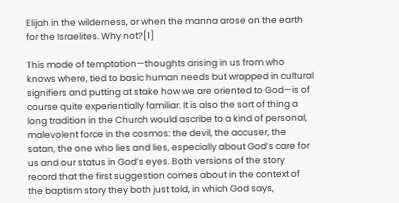Elijah in the wilderness, or when the manna arose on the earth for the Israelites. Why not?[1]

This mode of temptation—thoughts arising in us from who knows where, tied to basic human needs but wrapped in cultural signifiers and putting at stake how we are oriented to God—is of course quite experientially familiar. It is also the sort of thing a long tradition in the Church would ascribe to a kind of personal, malevolent force in the cosmos: the devil, the accuser, the satan, the one who lies and lies, especially about God’s care for us and our status in God’s eyes. Both versions of the story record that the first suggestion comes about in the context of the baptism story they both just told, in which God says,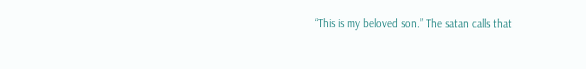“This is my beloved son.” The satan calls that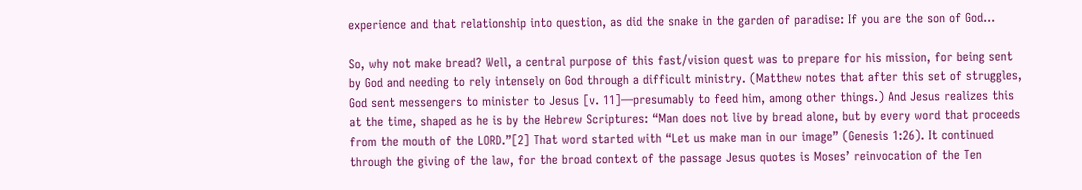experience and that relationship into question, as did the snake in the garden of paradise: If you are the son of God…

So, why not make bread? Well, a central purpose of this fast/vision quest was to prepare for his mission, for being sent by God and needing to rely intensely on God through a difficult ministry. (Matthew notes that after this set of struggles, God sent messengers to minister to Jesus [v. 11]—presumably to feed him, among other things.) And Jesus realizes this at the time, shaped as he is by the Hebrew Scriptures: “Man does not live by bread alone, but by every word that proceeds from the mouth of the LORD.”[2] That word started with “Let us make man in our image” (Genesis 1:26). It continued through the giving of the law, for the broad context of the passage Jesus quotes is Moses’ reinvocation of the Ten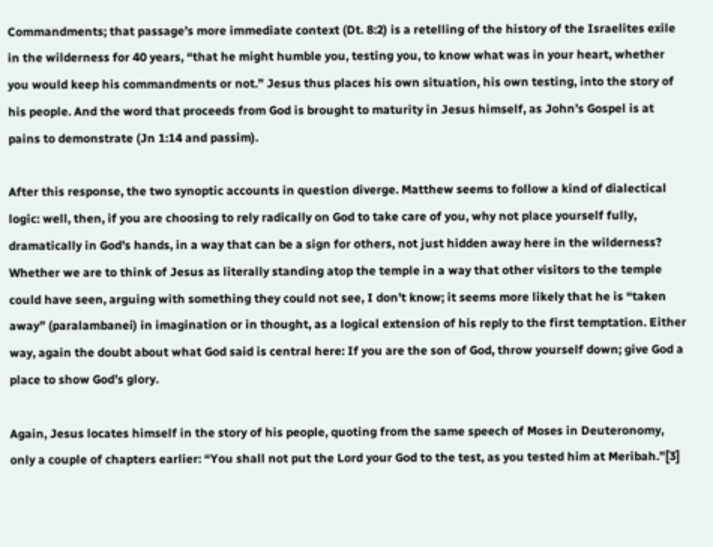Commandments; that passage’s more immediate context (Dt. 8:2) is a retelling of the history of the Israelites exile in the wilderness for 40 years, “that he might humble you, testing you, to know what was in your heart, whether you would keep his commandments or not.” Jesus thus places his own situation, his own testing, into the story of his people. And the word that proceeds from God is brought to maturity in Jesus himself, as John’s Gospel is at pains to demonstrate (Jn 1:14 and passim).

After this response, the two synoptic accounts in question diverge. Matthew seems to follow a kind of dialectical logic: well, then, if you are choosing to rely radically on God to take care of you, why not place yourself fully, dramatically in God’s hands, in a way that can be a sign for others, not just hidden away here in the wilderness? Whether we are to think of Jesus as literally standing atop the temple in a way that other visitors to the temple could have seen, arguing with something they could not see, I don’t know; it seems more likely that he is “taken away” (paralambanei) in imagination or in thought, as a logical extension of his reply to the first temptation. Either way, again the doubt about what God said is central here: If you are the son of God, throw yourself down; give God a place to show God’s glory.

Again, Jesus locates himself in the story of his people, quoting from the same speech of Moses in Deuteronomy, only a couple of chapters earlier: “You shall not put the Lord your God to the test, as you tested him at Meribah.”[3]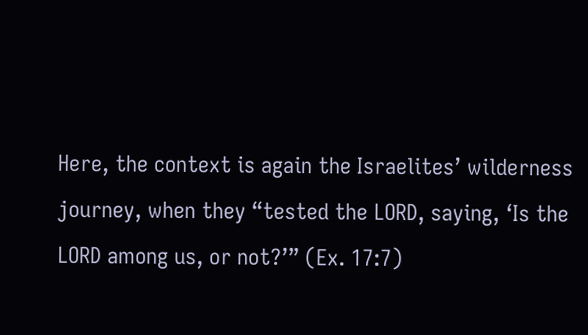Here, the context is again the Israelites’ wilderness journey, when they “tested the LORD, saying, ‘Is the LORD among us, or not?’” (Ex. 17:7)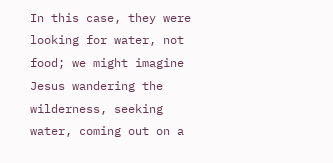In this case, they were looking for water, not food; we might imagine Jesus wandering the wilderness, seeking water, coming out on a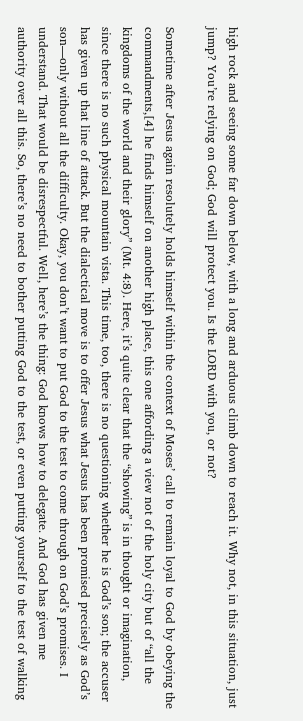high rock and seeing some far down below, with a long and arduous climb down to reach it. Why not, in this situation, just jump? You’re relying on God; God will protect you. Is the LORD with you, or not?

Sometime after Jesus again resolutely holds himself within the context of Moses’ call to remain loyal to God by obeying the commandments,[4] he finds himself on another high place, this one affording a view not of the holy city but of “all the kingdoms of the world and their glory” (Mt. 4:8). Here, it’s quite clear that the “showing” is in thought or imagination, since there is no such physical mountain vista. This time, too, there is no questioning whether he is God’s son; the accuser has given up that line of attack. But the dialectical move is to offer Jesus what Jesus has been promised precisely as God’s son—only without all the difficulty. Okay, you don’t want to put God to the test to come through on God’s promises. I understand. That would be disrespectful. Well, here’s the thing: God knows how to delegate. And God has given me authority over all this. So, there’s no need to bother putting God to the test, or even putting yourself to the test of walking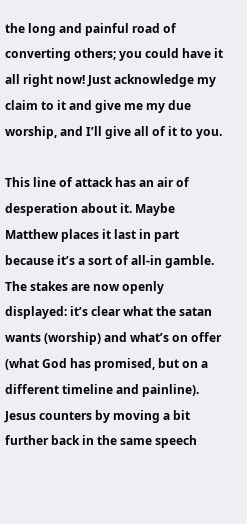the long and painful road of converting others; you could have it all right now! Just acknowledge my claim to it and give me my due worship, and I’ll give all of it to you.

This line of attack has an air of desperation about it. Maybe Matthew places it last in part because it’s a sort of all-in gamble. The stakes are now openly displayed: it’s clear what the satan wants (worship) and what’s on offer (what God has promised, but on a different timeline and painline). Jesus counters by moving a bit further back in the same speech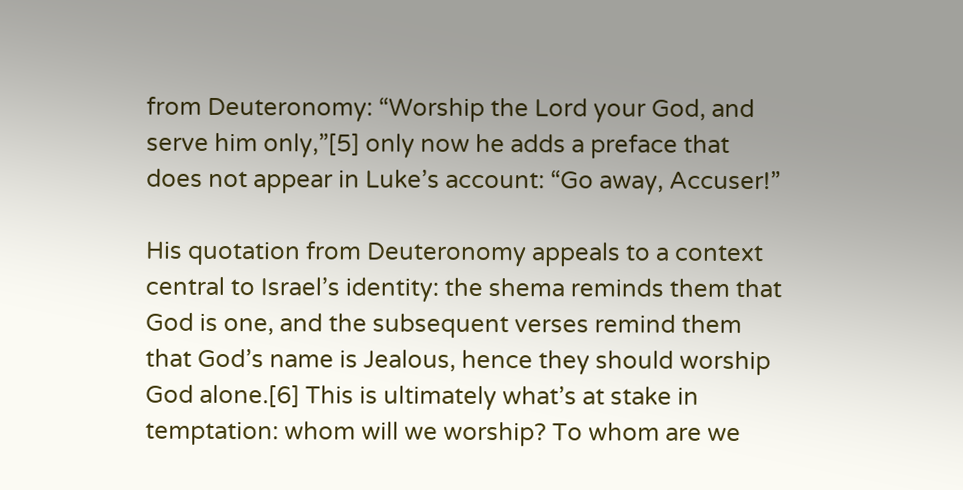from Deuteronomy: “Worship the Lord your God, and serve him only,”[5] only now he adds a preface that does not appear in Luke’s account: “Go away, Accuser!”

His quotation from Deuteronomy appeals to a context central to Israel’s identity: the shema reminds them that God is one, and the subsequent verses remind them that God’s name is Jealous, hence they should worship God alone.[6] This is ultimately what’s at stake in temptation: whom will we worship? To whom are we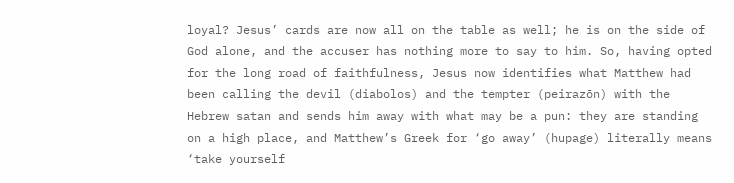loyal? Jesus’ cards are now all on the table as well; he is on the side of God alone, and the accuser has nothing more to say to him. So, having opted for the long road of faithfulness, Jesus now identifies what Matthew had been calling the devil (diabolos) and the tempter (peirazōn) with the Hebrew satan and sends him away with what may be a pun: they are standing on a high place, and Matthew’s Greek for ‘go away’ (hupage) literally means ‘take yourself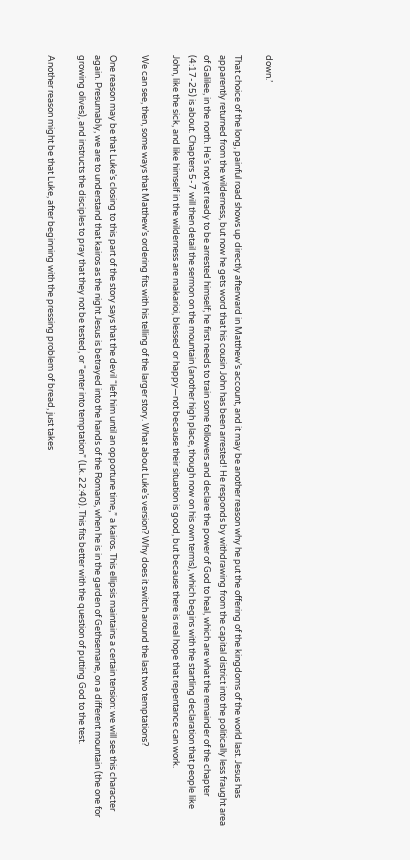down.’

That choice of the long, painful road shows up directly afterward in Matthew’s account, and it may be another reason why he put the offering of the kingdoms of the world last. Jesus has apparently returned from the wilderness, but now he gets word that his cousin John has been arrested! He responds by withdrawing from the capital district into the politically less fraught area of Galilee, in the north. He’s not yet ready to be arrested himself; he first needs to train some followers and declare the power of God to heal, which are what the remainder of the chapter (4:17-25) is about. Chapters 5-7 will then detail the sermon on the mountain (another high place, though now on his own terms), which begins with the startling declaration that people like John, like the sick, and like himself in the wilderness are makarioi, blessed or happy—not because their situation is good, but because there is real hope that repentance can work.

We can see, then, some ways that Matthew’s ordering fits with his telling of the larger story. What about Luke’s version? Why does it switch around the last two temptations?

One reason may be that Luke’s closing to this part of the story says that the devil “left him until an opportune time,” a kairos. This ellipsis maintains a certain tension: we will see this character again. Presumably, we are to understand that kairos as the night Jesus is betrayed into the hands of the Romans, when he is in the garden of Gethsemane, on a different mountain (the one for growing olives), and instructs the disciples to pray that they not be tested, or “enter into temptation” (Lk. 22:40). This fits better with the question of putting God to the test.

Another reason might be that Luke, after beginning with the pressing problem of bread, just takes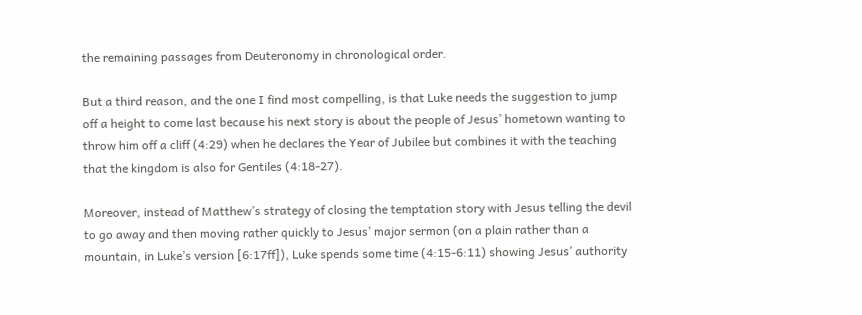the remaining passages from Deuteronomy in chronological order.

But a third reason, and the one I find most compelling, is that Luke needs the suggestion to jump off a height to come last because his next story is about the people of Jesus’ hometown wanting to throw him off a cliff (4:29) when he declares the Year of Jubilee but combines it with the teaching that the kingdom is also for Gentiles (4:18-27).

Moreover, instead of Matthew’s strategy of closing the temptation story with Jesus telling the devil to go away and then moving rather quickly to Jesus’ major sermon (on a plain rather than a mountain, in Luke’s version [6:17ff]), Luke spends some time (4:15-6:11) showing Jesus’ authority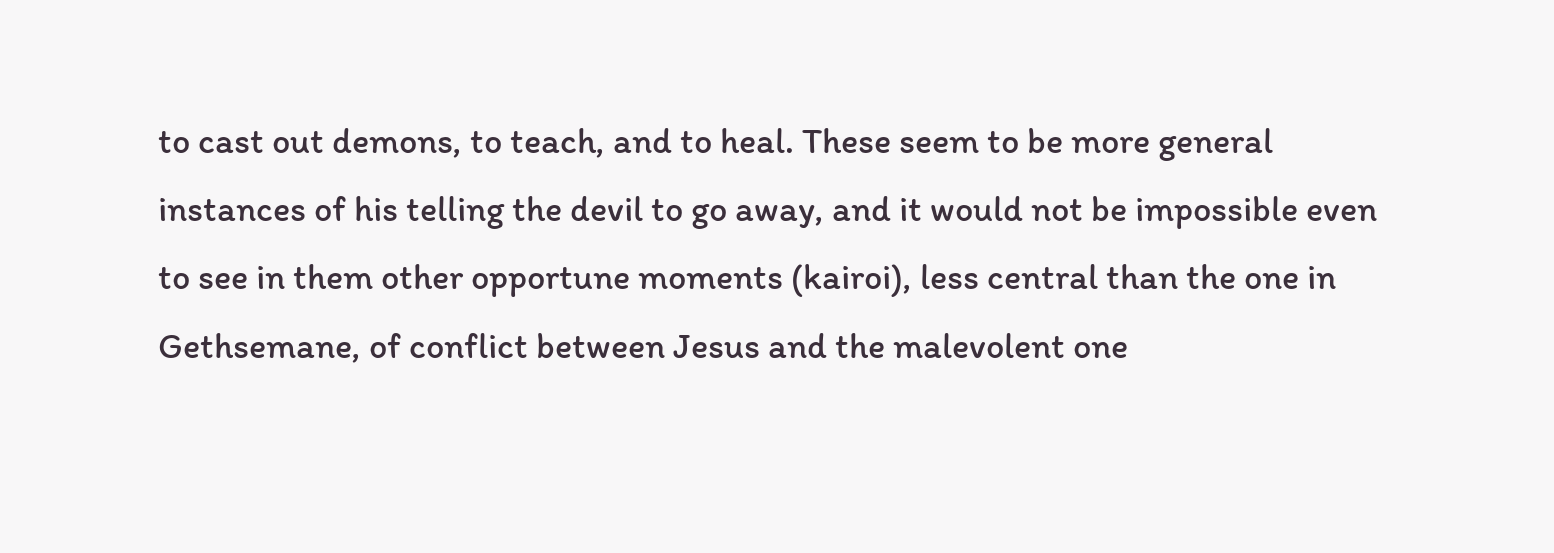to cast out demons, to teach, and to heal. These seem to be more general instances of his telling the devil to go away, and it would not be impossible even to see in them other opportune moments (kairoi), less central than the one in Gethsemane, of conflict between Jesus and the malevolent one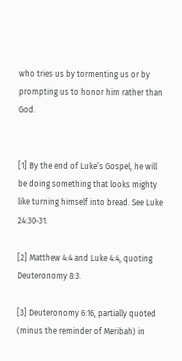who tries us by tormenting us or by prompting us to honor him rather than God.


[1] By the end of Luke’s Gospel, he will be doing something that looks mighty like turning himself into bread. See Luke 24:30-31.

[2] Matthew 4:4 and Luke 4:4, quoting Deuteronomy 8:3.

[3] Deuteronomy 6:16, partially quoted (minus the reminder of Meribah) in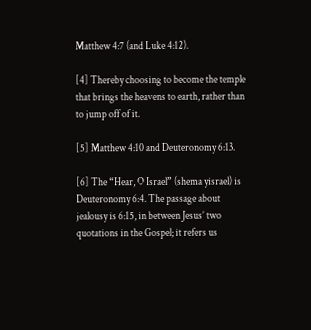Matthew 4:7 (and Luke 4:12).

[4] Thereby choosing to become the temple that brings the heavens to earth, rather than to jump off of it.

[5] Matthew 4:10 and Deuteronomy 6:13.

[6] The “Hear, O Israel” (shema yisrael) is Deuteronomy 6:4. The passage about jealousy is 6:15, in between Jesus’ two quotations in the Gospel; it refers us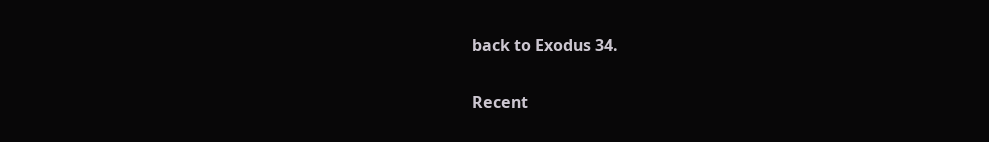back to Exodus 34.


Recent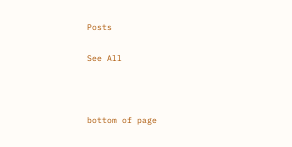Posts

See All



bottom of page